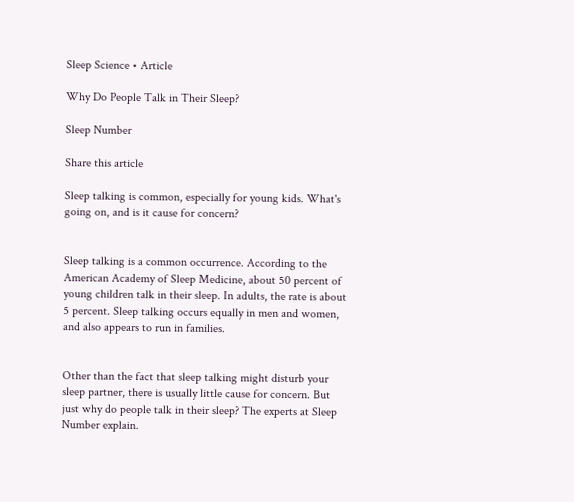Sleep Science • Article

Why Do People Talk in Their Sleep?

Sleep Number

Share this article

Sleep talking is common, especially for young kids. What's going on, and is it cause for concern?


Sleep talking is a common occurrence. According to the American Academy of Sleep Medicine, about 50 percent of young children talk in their sleep. In adults, the rate is about 5 percent. Sleep talking occurs equally in men and women, and also appears to run in families.


Other than the fact that sleep talking might disturb your sleep partner, there is usually little cause for concern. But just why do people talk in their sleep? The experts at Sleep Number explain.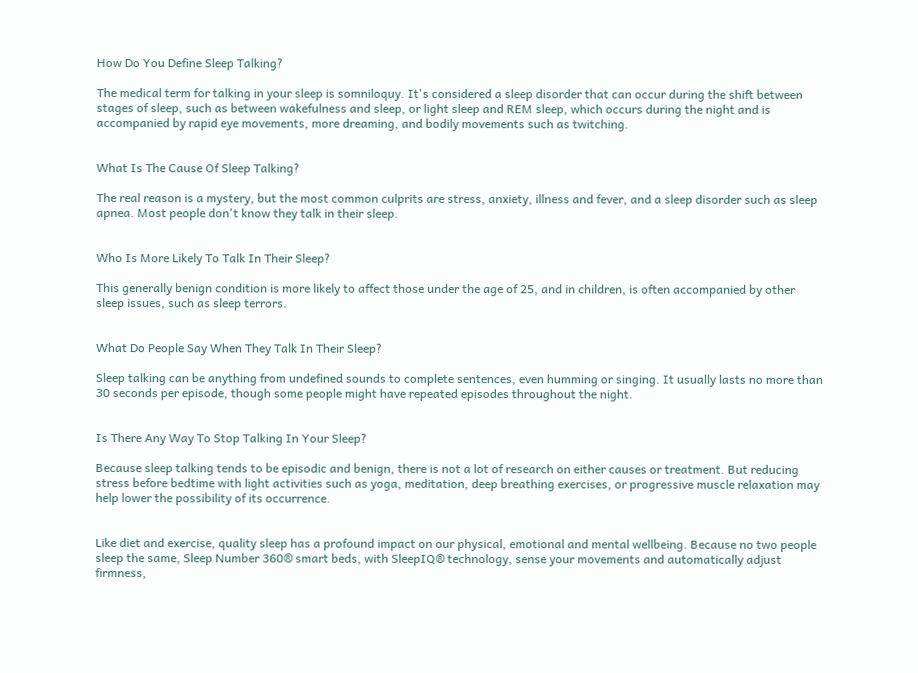How Do You Define Sleep Talking?

The medical term for talking in your sleep is somniloquy. It's considered a sleep disorder that can occur during the shift between stages of sleep, such as between wakefulness and sleep, or light sleep and REM sleep, which occurs during the night and is accompanied by rapid eye movements, more dreaming, and bodily movements such as twitching.


What Is The Cause Of Sleep Talking?

The real reason is a mystery, but the most common culprits are stress, anxiety, illness and fever, and a sleep disorder such as sleep apnea. Most people don't know they talk in their sleep.


Who Is More Likely To Talk In Their Sleep?

This generally benign condition is more likely to affect those under the age of 25, and in children, is often accompanied by other sleep issues, such as sleep terrors.


What Do People Say When They Talk In Their Sleep?

Sleep talking can be anything from undefined sounds to complete sentences, even humming or singing. It usually lasts no more than 30 seconds per episode, though some people might have repeated episodes throughout the night.


Is There Any Way To Stop Talking In Your Sleep?

Because sleep talking tends to be episodic and benign, there is not a lot of research on either causes or treatment. But reducing stress before bedtime with light activities such as yoga, meditation, deep breathing exercises, or progressive muscle relaxation may help lower the possibility of its occurrence.


Like diet and exercise, quality sleep has a profound impact on our physical, emotional and mental wellbeing. Because no two people sleep the same, Sleep Number 360® smart beds, with SleepIQ® technology, sense your movements and automatically adjust firmness,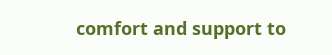comfort and support to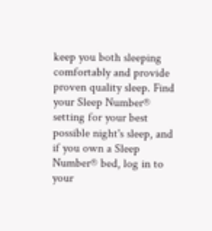keep you both sleeping comfortably and provide proven quality sleep. Find your Sleep Number® setting for your best possible night's sleep, and if you own a Sleep Number® bed, log in to your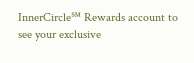InnerCircle℠ Rewards account to see your exclusive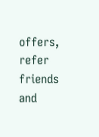offers, refer friends and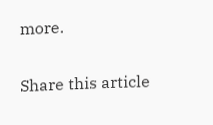more.

Share this article